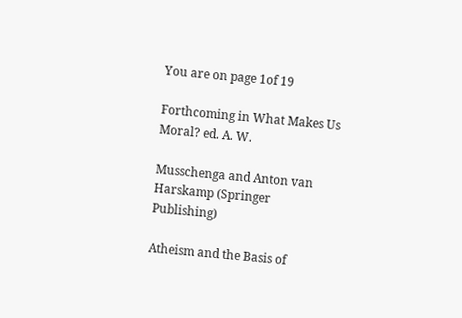You are on page 1of 19

Forthcoming in What Makes Us Moral? ed. A. W.

Musschenga and Anton van Harskamp (Springer Publishing)

Atheism and the Basis of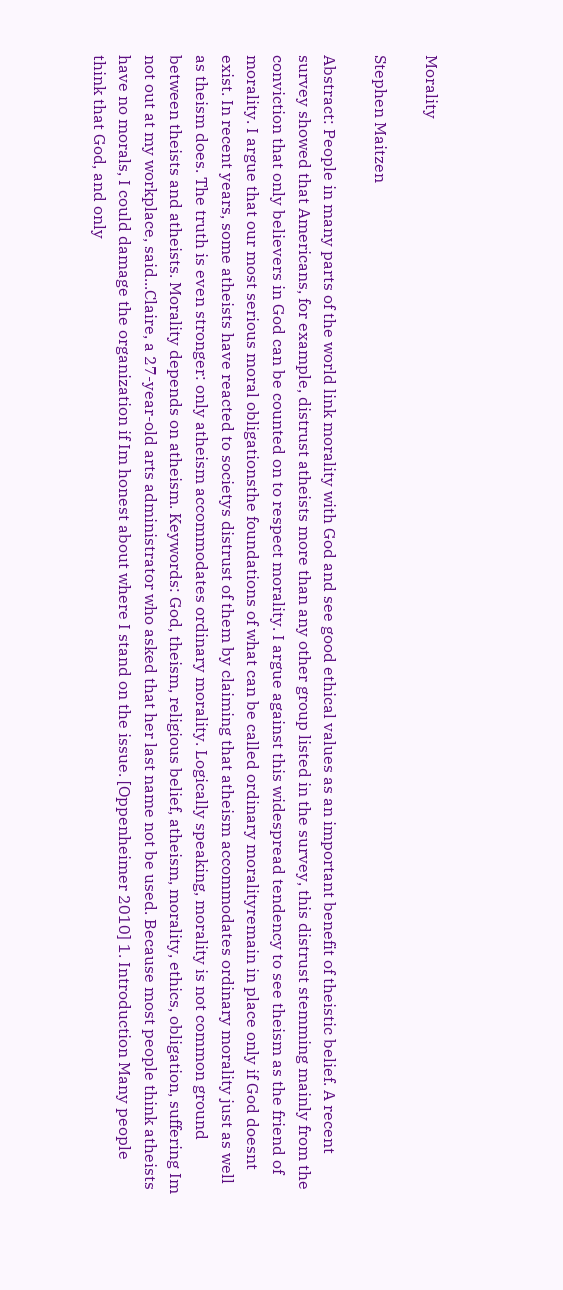Morality

Stephen Maitzen

Abstract: People in many parts of the world link morality with God and see good ethical values as an important benefit of theistic belief. A recent survey showed that Americans, for example, distrust atheists more than any other group listed in the survey, this distrust stemming mainly from the conviction that only believers in God can be counted on to respect morality. I argue against this widespread tendency to see theism as the friend of morality. I argue that our most serious moral obligationsthe foundations of what can be called ordinary moralityremain in place only if God doesnt exist. In recent years, some atheists have reacted to societys distrust of them by claiming that atheism accommodates ordinary morality just as well as theism does. The truth is even stronger: only atheism accommodates ordinary morality. Logically speaking, morality is not common ground between theists and atheists. Morality depends on atheism. Keywords: God, theism, religious belief, atheism, morality, ethics, obligation, suffering Im not out at my workplace, said...Claire, a 27-year-old arts administrator who asked that her last name not be used. Because most people think atheists have no morals, I could damage the organization if Im honest about where I stand on the issue. [Oppenheimer 2010] 1. Introduction Many people think that God, and only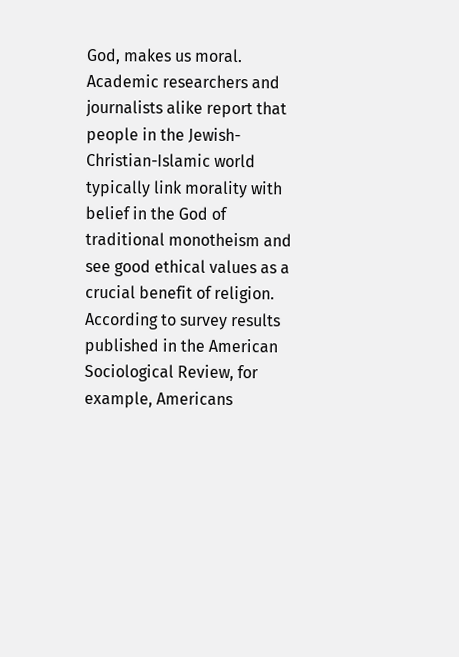God, makes us moral. Academic researchers and journalists alike report that people in the Jewish-Christian-Islamic world typically link morality with belief in the God of traditional monotheism and see good ethical values as a crucial benefit of religion. According to survey results published in the American Sociological Review, for example, Americans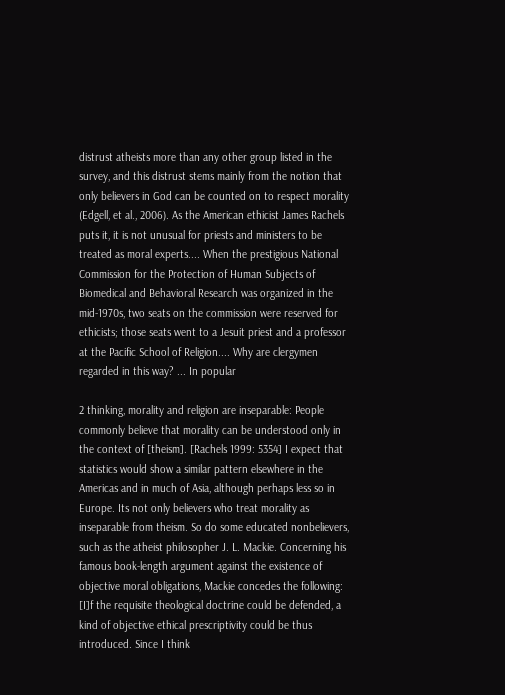distrust atheists more than any other group listed in the survey, and this distrust stems mainly from the notion that only believers in God can be counted on to respect morality (Edgell, et al., 2006). As the American ethicist James Rachels puts it, it is not unusual for priests and ministers to be treated as moral experts.... When the prestigious National Commission for the Protection of Human Subjects of Biomedical and Behavioral Research was organized in the mid-1970s, two seats on the commission were reserved for ethicists; those seats went to a Jesuit priest and a professor at the Pacific School of Religion.... Why are clergymen regarded in this way? ... In popular

2 thinking, morality and religion are inseparable: People commonly believe that morality can be understood only in the context of [theism]. [Rachels 1999: 5354] I expect that statistics would show a similar pattern elsewhere in the Americas and in much of Asia, although perhaps less so in Europe. Its not only believers who treat morality as inseparable from theism. So do some educated nonbelievers, such as the atheist philosopher J. L. Mackie. Concerning his famous book-length argument against the existence of objective moral obligations, Mackie concedes the following: [I]f the requisite theological doctrine could be defended, a kind of objective ethical prescriptivity could be thus introduced. Since I think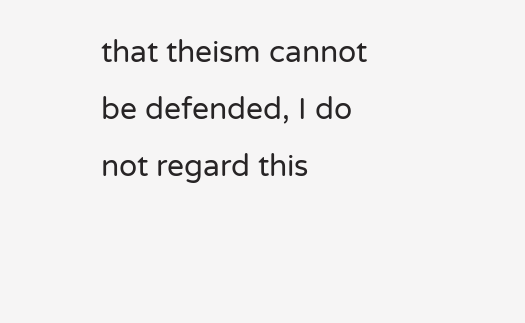that theism cannot be defended, I do not regard this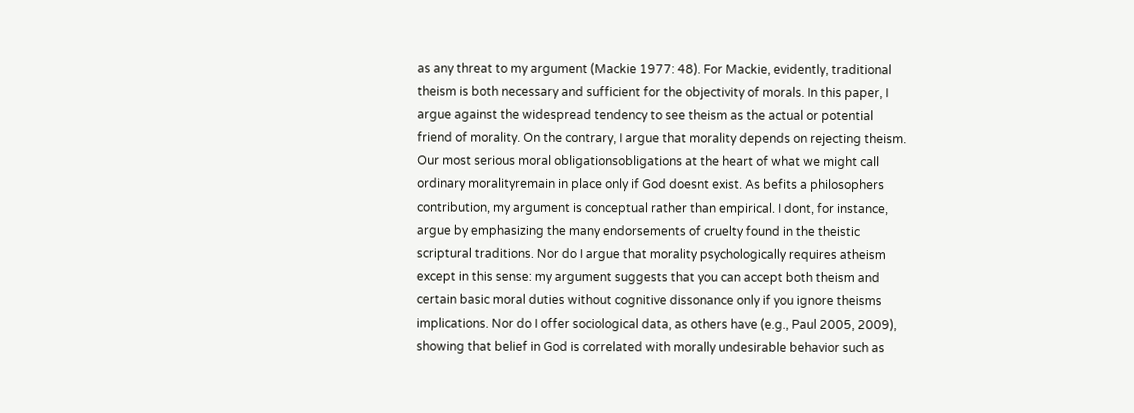as any threat to my argument (Mackie 1977: 48). For Mackie, evidently, traditional theism is both necessary and sufficient for the objectivity of morals. In this paper, I argue against the widespread tendency to see theism as the actual or potential friend of morality. On the contrary, I argue that morality depends on rejecting theism. Our most serious moral obligationsobligations at the heart of what we might call ordinary moralityremain in place only if God doesnt exist. As befits a philosophers contribution, my argument is conceptual rather than empirical. I dont, for instance, argue by emphasizing the many endorsements of cruelty found in the theistic scriptural traditions. Nor do I argue that morality psychologically requires atheism except in this sense: my argument suggests that you can accept both theism and certain basic moral duties without cognitive dissonance only if you ignore theisms implications. Nor do I offer sociological data, as others have (e.g., Paul 2005, 2009), showing that belief in God is correlated with morally undesirable behavior such as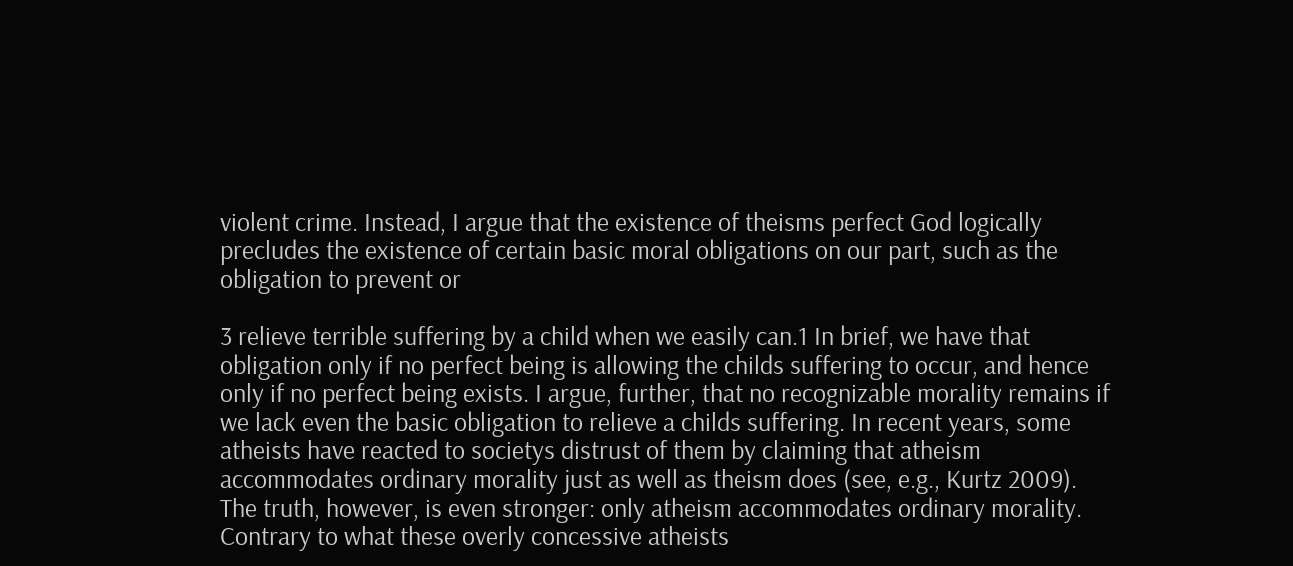violent crime. Instead, I argue that the existence of theisms perfect God logically precludes the existence of certain basic moral obligations on our part, such as the obligation to prevent or

3 relieve terrible suffering by a child when we easily can.1 In brief, we have that obligation only if no perfect being is allowing the childs suffering to occur, and hence only if no perfect being exists. I argue, further, that no recognizable morality remains if we lack even the basic obligation to relieve a childs suffering. In recent years, some atheists have reacted to societys distrust of them by claiming that atheism accommodates ordinary morality just as well as theism does (see, e.g., Kurtz 2009). The truth, however, is even stronger: only atheism accommodates ordinary morality. Contrary to what these overly concessive atheists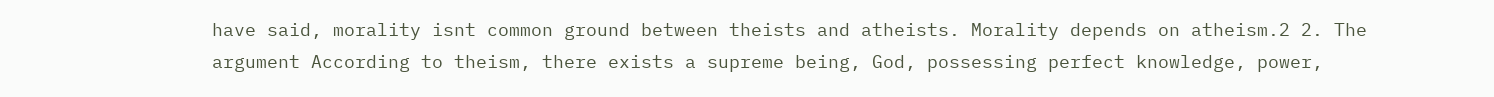have said, morality isnt common ground between theists and atheists. Morality depends on atheism.2 2. The argument According to theism, there exists a supreme being, God, possessing perfect knowledge, power,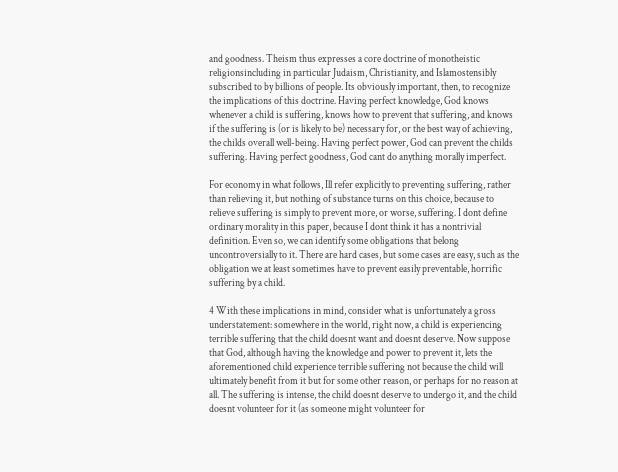and goodness. Theism thus expresses a core doctrine of monotheistic religionsincluding in particular Judaism, Christianity, and Islamostensibly subscribed to by billions of people. Its obviously important, then, to recognize the implications of this doctrine. Having perfect knowledge, God knows whenever a child is suffering, knows how to prevent that suffering, and knows if the suffering is (or is likely to be) necessary for, or the best way of achieving, the childs overall well-being. Having perfect power, God can prevent the childs suffering. Having perfect goodness, God cant do anything morally imperfect.

For economy in what follows, Ill refer explicitly to preventing suffering, rather than relieving it, but nothing of substance turns on this choice, because to relieve suffering is simply to prevent more, or worse, suffering. I dont define ordinary morality in this paper, because I dont think it has a nontrivial definition. Even so, we can identify some obligations that belong uncontroversially to it. There are hard cases, but some cases are easy, such as the obligation we at least sometimes have to prevent easily preventable, horrific suffering by a child.

4 With these implications in mind, consider what is unfortunately a gross understatement: somewhere in the world, right now, a child is experiencing terrible suffering that the child doesnt want and doesnt deserve. Now suppose that God, although having the knowledge and power to prevent it, lets the aforementioned child experience terrible suffering not because the child will ultimately benefit from it but for some other reason, or perhaps for no reason at all. The suffering is intense, the child doesnt deserve to undergo it, and the child doesnt volunteer for it (as someone might volunteer for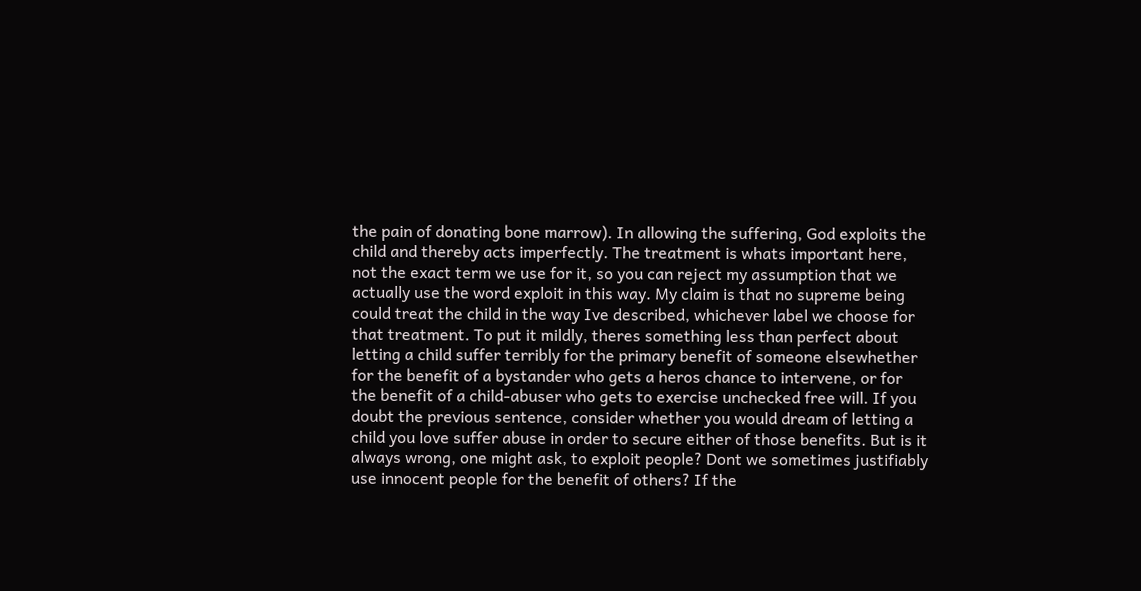the pain of donating bone marrow). In allowing the suffering, God exploits the child and thereby acts imperfectly. The treatment is whats important here, not the exact term we use for it, so you can reject my assumption that we actually use the word exploit in this way. My claim is that no supreme being could treat the child in the way Ive described, whichever label we choose for that treatment. To put it mildly, theres something less than perfect about letting a child suffer terribly for the primary benefit of someone elsewhether for the benefit of a bystander who gets a heros chance to intervene, or for the benefit of a child-abuser who gets to exercise unchecked free will. If you doubt the previous sentence, consider whether you would dream of letting a child you love suffer abuse in order to secure either of those benefits. But is it always wrong, one might ask, to exploit people? Dont we sometimes justifiably use innocent people for the benefit of others? If the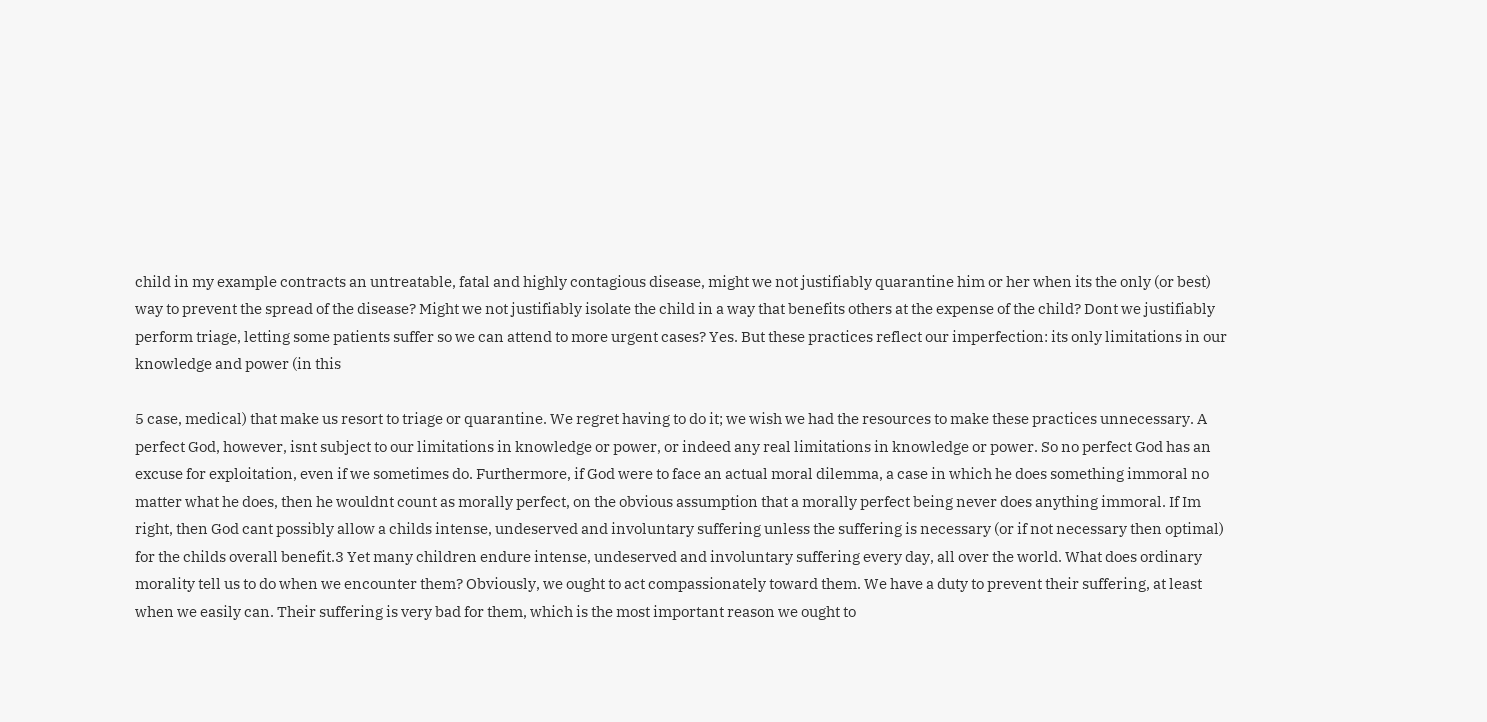child in my example contracts an untreatable, fatal and highly contagious disease, might we not justifiably quarantine him or her when its the only (or best) way to prevent the spread of the disease? Might we not justifiably isolate the child in a way that benefits others at the expense of the child? Dont we justifiably perform triage, letting some patients suffer so we can attend to more urgent cases? Yes. But these practices reflect our imperfection: its only limitations in our knowledge and power (in this

5 case, medical) that make us resort to triage or quarantine. We regret having to do it; we wish we had the resources to make these practices unnecessary. A perfect God, however, isnt subject to our limitations in knowledge or power, or indeed any real limitations in knowledge or power. So no perfect God has an excuse for exploitation, even if we sometimes do. Furthermore, if God were to face an actual moral dilemma, a case in which he does something immoral no matter what he does, then he wouldnt count as morally perfect, on the obvious assumption that a morally perfect being never does anything immoral. If Im right, then God cant possibly allow a childs intense, undeserved and involuntary suffering unless the suffering is necessary (or if not necessary then optimal) for the childs overall benefit.3 Yet many children endure intense, undeserved and involuntary suffering every day, all over the world. What does ordinary morality tell us to do when we encounter them? Obviously, we ought to act compassionately toward them. We have a duty to prevent their suffering, at least when we easily can. Their suffering is very bad for them, which is the most important reason we ought to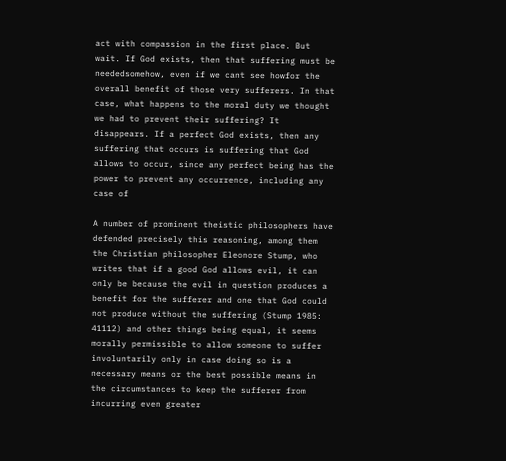act with compassion in the first place. But wait. If God exists, then that suffering must be neededsomehow, even if we cant see howfor the overall benefit of those very sufferers. In that case, what happens to the moral duty we thought we had to prevent their suffering? It disappears. If a perfect God exists, then any suffering that occurs is suffering that God allows to occur, since any perfect being has the power to prevent any occurrence, including any case of

A number of prominent theistic philosophers have defended precisely this reasoning, among them the Christian philosopher Eleonore Stump, who writes that if a good God allows evil, it can only be because the evil in question produces a benefit for the sufferer and one that God could not produce without the suffering (Stump 1985: 41112) and other things being equal, it seems morally permissible to allow someone to suffer involuntarily only in case doing so is a necessary means or the best possible means in the circumstances to keep the sufferer from incurring even greater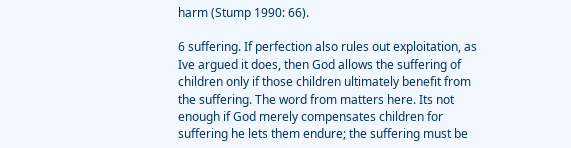harm (Stump 1990: 66).

6 suffering. If perfection also rules out exploitation, as Ive argued it does, then God allows the suffering of children only if those children ultimately benefit from the suffering. The word from matters here. Its not enough if God merely compensates children for suffering he lets them endure; the suffering must be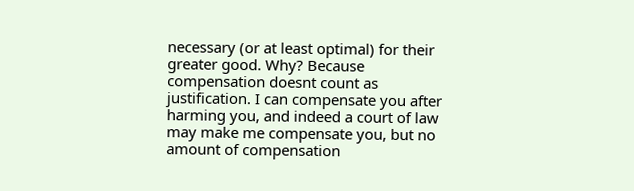necessary (or at least optimal) for their greater good. Why? Because compensation doesnt count as justification. I can compensate you after harming you, and indeed a court of law may make me compensate you, but no amount of compensation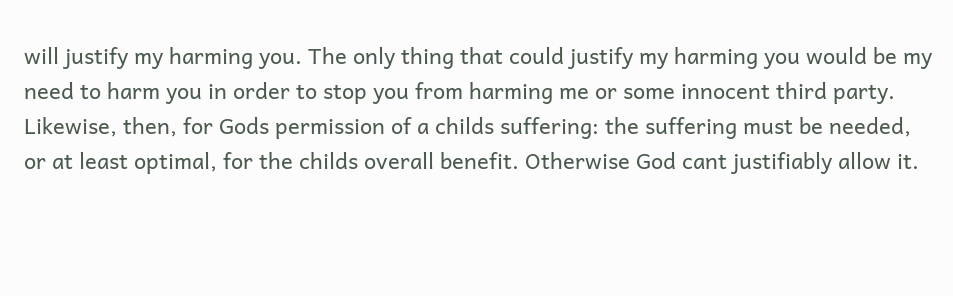will justify my harming you. The only thing that could justify my harming you would be my need to harm you in order to stop you from harming me or some innocent third party. Likewise, then, for Gods permission of a childs suffering: the suffering must be needed, or at least optimal, for the childs overall benefit. Otherwise God cant justifiably allow it.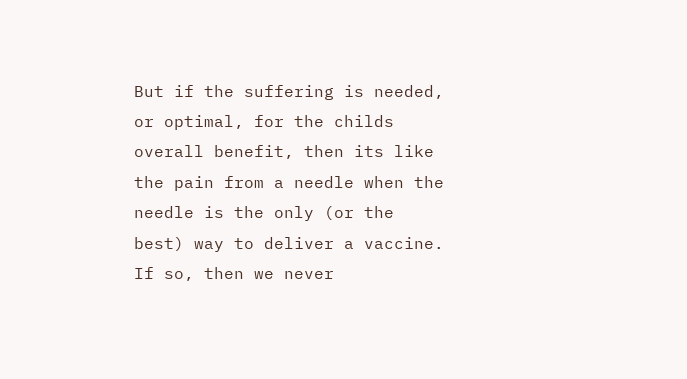But if the suffering is needed, or optimal, for the childs overall benefit, then its like the pain from a needle when the needle is the only (or the best) way to deliver a vaccine. If so, then we never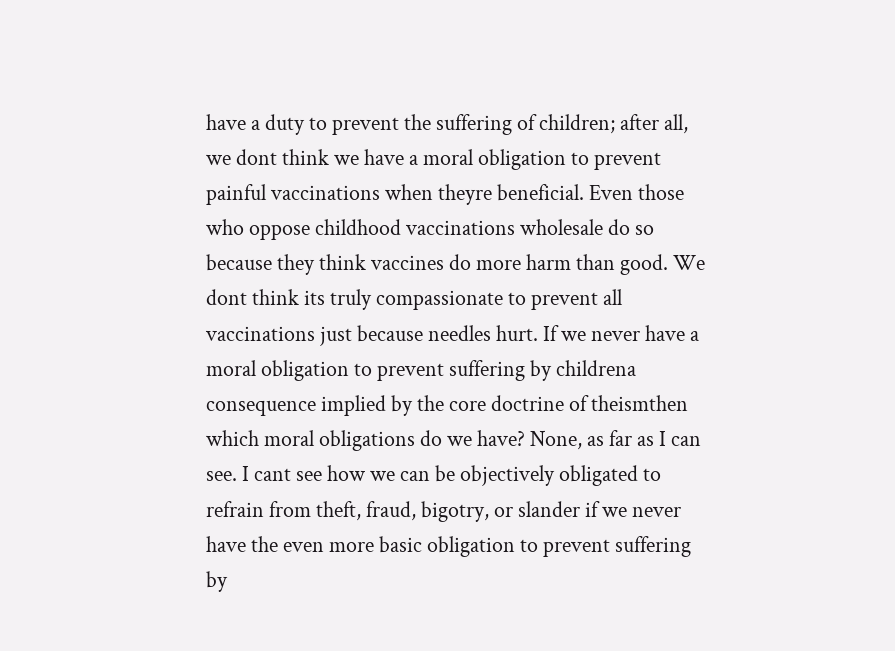have a duty to prevent the suffering of children; after all, we dont think we have a moral obligation to prevent painful vaccinations when theyre beneficial. Even those who oppose childhood vaccinations wholesale do so because they think vaccines do more harm than good. We dont think its truly compassionate to prevent all vaccinations just because needles hurt. If we never have a moral obligation to prevent suffering by childrena consequence implied by the core doctrine of theismthen which moral obligations do we have? None, as far as I can see. I cant see how we can be objectively obligated to refrain from theft, fraud, bigotry, or slander if we never have the even more basic obligation to prevent suffering by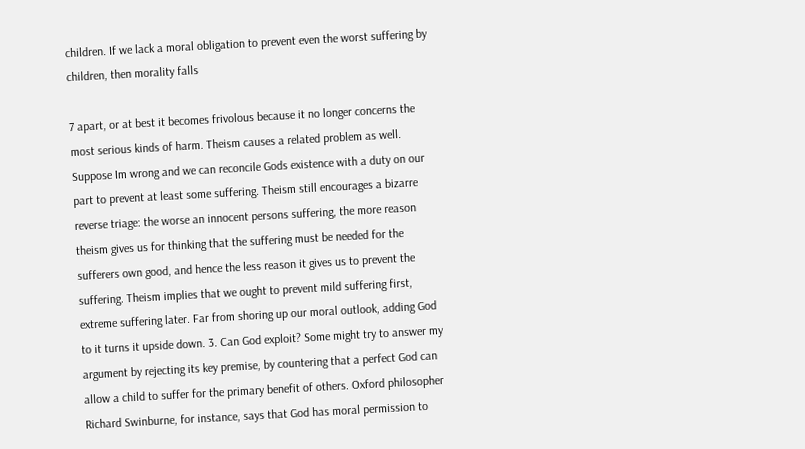children. If we lack a moral obligation to prevent even the worst suffering by children, then morality falls

7 apart, or at best it becomes frivolous because it no longer concerns the most serious kinds of harm. Theism causes a related problem as well. Suppose Im wrong and we can reconcile Gods existence with a duty on our part to prevent at least some suffering. Theism still encourages a bizarre reverse triage: the worse an innocent persons suffering, the more reason theism gives us for thinking that the suffering must be needed for the sufferers own good, and hence the less reason it gives us to prevent the suffering. Theism implies that we ought to prevent mild suffering first, extreme suffering later. Far from shoring up our moral outlook, adding God to it turns it upside down. 3. Can God exploit? Some might try to answer my argument by rejecting its key premise, by countering that a perfect God can allow a child to suffer for the primary benefit of others. Oxford philosopher Richard Swinburne, for instance, says that God has moral permission to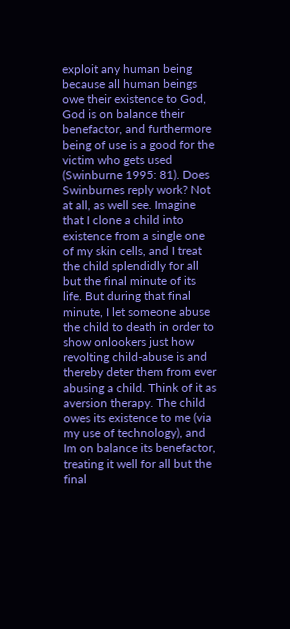exploit any human being because all human beings owe their existence to God, God is on balance their benefactor, and furthermore being of use is a good for the victim who gets used (Swinburne 1995: 81). Does Swinburnes reply work? Not at all, as well see. Imagine that I clone a child into existence from a single one of my skin cells, and I treat the child splendidly for all but the final minute of its life. But during that final minute, I let someone abuse the child to death in order to show onlookers just how revolting child-abuse is and thereby deter them from ever abusing a child. Think of it as aversion therapy. The child owes its existence to me (via my use of technology), and Im on balance its benefactor, treating it well for all but the final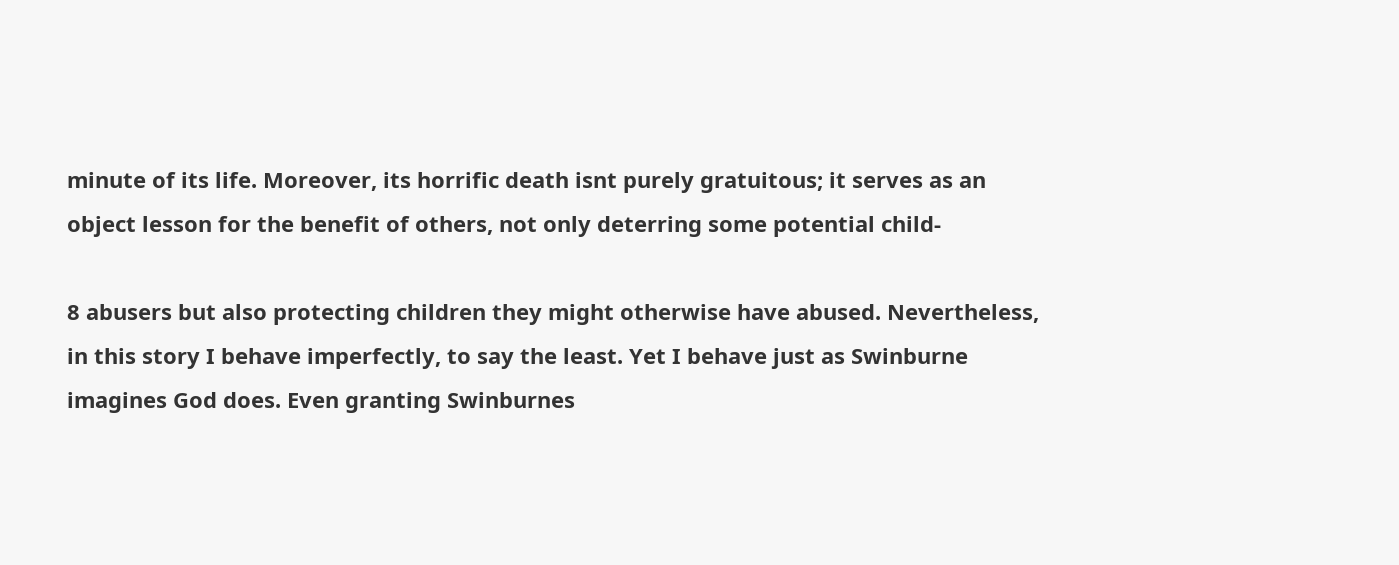minute of its life. Moreover, its horrific death isnt purely gratuitous; it serves as an object lesson for the benefit of others, not only deterring some potential child-

8 abusers but also protecting children they might otherwise have abused. Nevertheless, in this story I behave imperfectly, to say the least. Yet I behave just as Swinburne imagines God does. Even granting Swinburnes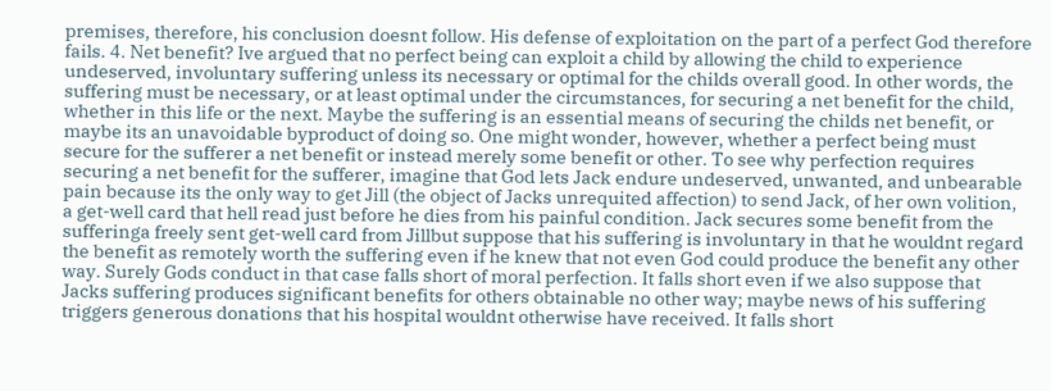premises, therefore, his conclusion doesnt follow. His defense of exploitation on the part of a perfect God therefore fails. 4. Net benefit? Ive argued that no perfect being can exploit a child by allowing the child to experience undeserved, involuntary suffering unless its necessary or optimal for the childs overall good. In other words, the suffering must be necessary, or at least optimal under the circumstances, for securing a net benefit for the child, whether in this life or the next. Maybe the suffering is an essential means of securing the childs net benefit, or maybe its an unavoidable byproduct of doing so. One might wonder, however, whether a perfect being must secure for the sufferer a net benefit or instead merely some benefit or other. To see why perfection requires securing a net benefit for the sufferer, imagine that God lets Jack endure undeserved, unwanted, and unbearable pain because its the only way to get Jill (the object of Jacks unrequited affection) to send Jack, of her own volition, a get-well card that hell read just before he dies from his painful condition. Jack secures some benefit from the sufferinga freely sent get-well card from Jillbut suppose that his suffering is involuntary in that he wouldnt regard the benefit as remotely worth the suffering even if he knew that not even God could produce the benefit any other way. Surely Gods conduct in that case falls short of moral perfection. It falls short even if we also suppose that Jacks suffering produces significant benefits for others obtainable no other way; maybe news of his suffering triggers generous donations that his hospital wouldnt otherwise have received. It falls short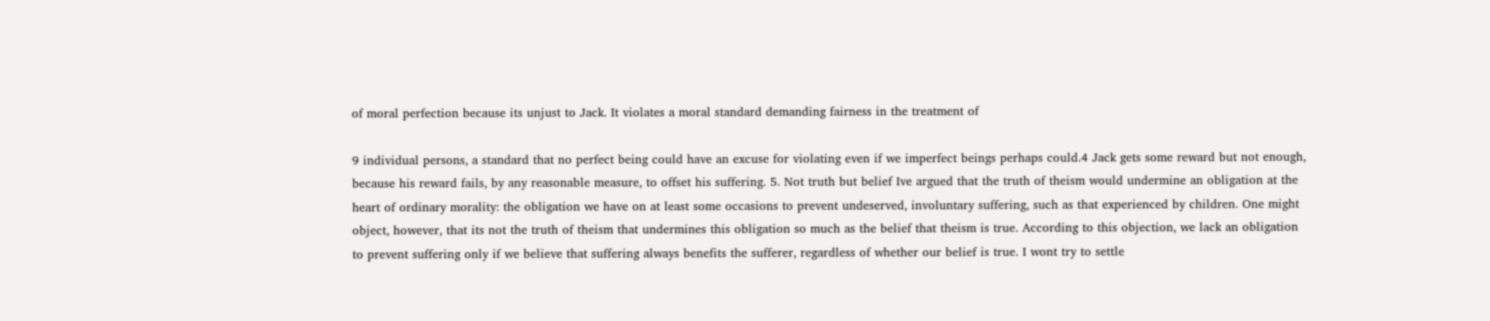of moral perfection because its unjust to Jack. It violates a moral standard demanding fairness in the treatment of

9 individual persons, a standard that no perfect being could have an excuse for violating even if we imperfect beings perhaps could.4 Jack gets some reward but not enough, because his reward fails, by any reasonable measure, to offset his suffering. 5. Not truth but belief Ive argued that the truth of theism would undermine an obligation at the heart of ordinary morality: the obligation we have on at least some occasions to prevent undeserved, involuntary suffering, such as that experienced by children. One might object, however, that its not the truth of theism that undermines this obligation so much as the belief that theism is true. According to this objection, we lack an obligation to prevent suffering only if we believe that suffering always benefits the sufferer, regardless of whether our belief is true. I wont try to settle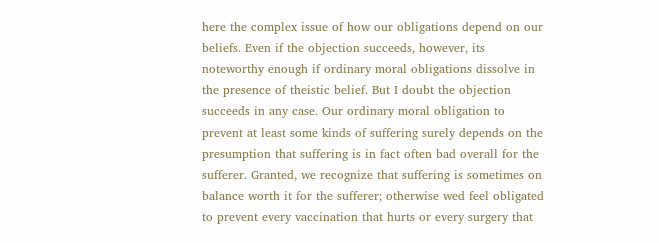here the complex issue of how our obligations depend on our beliefs. Even if the objection succeeds, however, its noteworthy enough if ordinary moral obligations dissolve in the presence of theistic belief. But I doubt the objection succeeds in any case. Our ordinary moral obligation to prevent at least some kinds of suffering surely depends on the presumption that suffering is in fact often bad overall for the sufferer. Granted, we recognize that suffering is sometimes on balance worth it for the sufferer; otherwise wed feel obligated to prevent every vaccination that hurts or every surgery that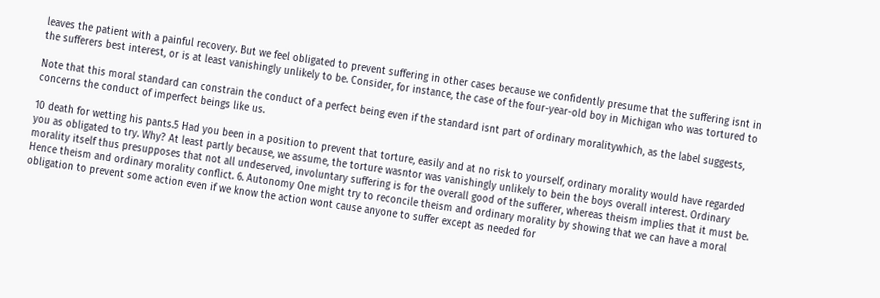leaves the patient with a painful recovery. But we feel obligated to prevent suffering in other cases because we confidently presume that the suffering isnt in the sufferers best interest, or is at least vanishingly unlikely to be. Consider, for instance, the case of the four-year-old boy in Michigan who was tortured to

Note that this moral standard can constrain the conduct of a perfect being even if the standard isnt part of ordinary moralitywhich, as the label suggests, concerns the conduct of imperfect beings like us.

10 death for wetting his pants.5 Had you been in a position to prevent that torture, easily and at no risk to yourself, ordinary morality would have regarded you as obligated to try. Why? At least partly because, we assume, the torture wasntor was vanishingly unlikely to bein the boys overall interest. Ordinary morality itself thus presupposes that not all undeserved, involuntary suffering is for the overall good of the sufferer, whereas theism implies that it must be. Hence theism and ordinary morality conflict. 6. Autonomy One might try to reconcile theism and ordinary morality by showing that we can have a moral obligation to prevent some action even if we know the action wont cause anyone to suffer except as needed for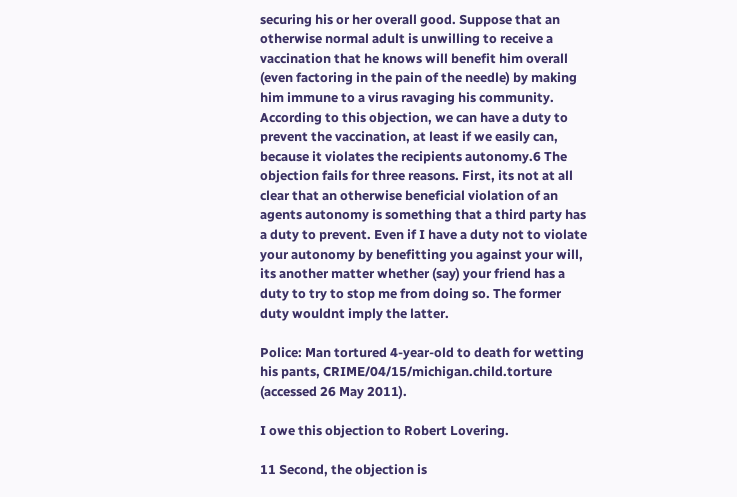securing his or her overall good. Suppose that an otherwise normal adult is unwilling to receive a vaccination that he knows will benefit him overall (even factoring in the pain of the needle) by making him immune to a virus ravaging his community. According to this objection, we can have a duty to prevent the vaccination, at least if we easily can, because it violates the recipients autonomy.6 The objection fails for three reasons. First, its not at all clear that an otherwise beneficial violation of an agents autonomy is something that a third party has a duty to prevent. Even if I have a duty not to violate your autonomy by benefitting you against your will, its another matter whether (say) your friend has a duty to try to stop me from doing so. The former duty wouldnt imply the latter.

Police: Man tortured 4-year-old to death for wetting his pants, CRIME/04/15/michigan.child.torture (accessed 26 May 2011).

I owe this objection to Robert Lovering.

11 Second, the objection is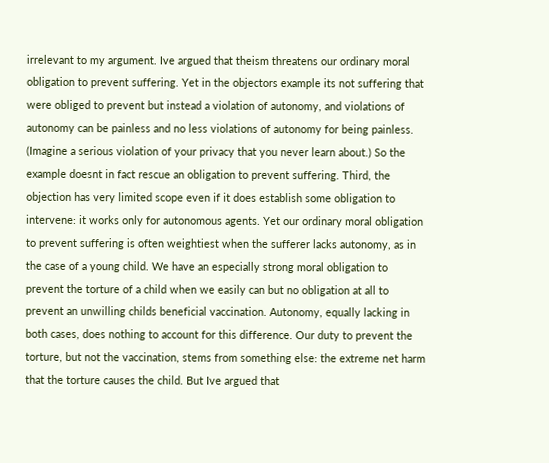irrelevant to my argument. Ive argued that theism threatens our ordinary moral obligation to prevent suffering. Yet in the objectors example its not suffering that were obliged to prevent but instead a violation of autonomy, and violations of autonomy can be painless and no less violations of autonomy for being painless. (Imagine a serious violation of your privacy that you never learn about.) So the example doesnt in fact rescue an obligation to prevent suffering. Third, the objection has very limited scope even if it does establish some obligation to intervene: it works only for autonomous agents. Yet our ordinary moral obligation to prevent suffering is often weightiest when the sufferer lacks autonomy, as in the case of a young child. We have an especially strong moral obligation to prevent the torture of a child when we easily can but no obligation at all to prevent an unwilling childs beneficial vaccination. Autonomy, equally lacking in both cases, does nothing to account for this difference. Our duty to prevent the torture, but not the vaccination, stems from something else: the extreme net harm that the torture causes the child. But Ive argued that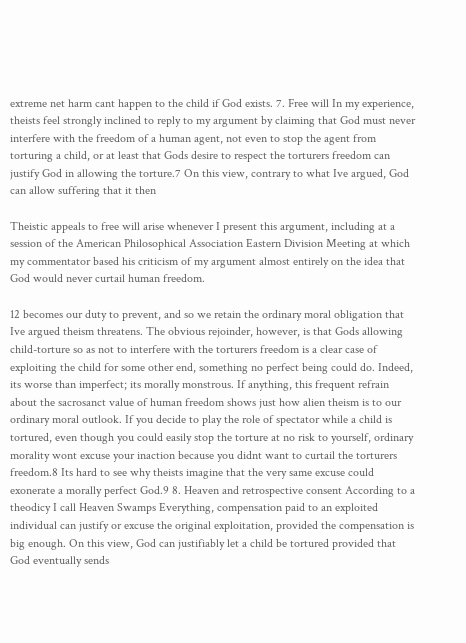extreme net harm cant happen to the child if God exists. 7. Free will In my experience, theists feel strongly inclined to reply to my argument by claiming that God must never interfere with the freedom of a human agent, not even to stop the agent from torturing a child, or at least that Gods desire to respect the torturers freedom can justify God in allowing the torture.7 On this view, contrary to what Ive argued, God can allow suffering that it then

Theistic appeals to free will arise whenever I present this argument, including at a session of the American Philosophical Association Eastern Division Meeting at which my commentator based his criticism of my argument almost entirely on the idea that God would never curtail human freedom.

12 becomes our duty to prevent, and so we retain the ordinary moral obligation that Ive argued theism threatens. The obvious rejoinder, however, is that Gods allowing child-torture so as not to interfere with the torturers freedom is a clear case of exploiting the child for some other end, something no perfect being could do. Indeed, its worse than imperfect; its morally monstrous. If anything, this frequent refrain about the sacrosanct value of human freedom shows just how alien theism is to our ordinary moral outlook. If you decide to play the role of spectator while a child is tortured, even though you could easily stop the torture at no risk to yourself, ordinary morality wont excuse your inaction because you didnt want to curtail the torturers freedom.8 Its hard to see why theists imagine that the very same excuse could exonerate a morally perfect God.9 8. Heaven and retrospective consent According to a theodicy I call Heaven Swamps Everything, compensation paid to an exploited individual can justify or excuse the original exploitation, provided the compensation is big enough. On this view, God can justifiably let a child be tortured provided that God eventually sends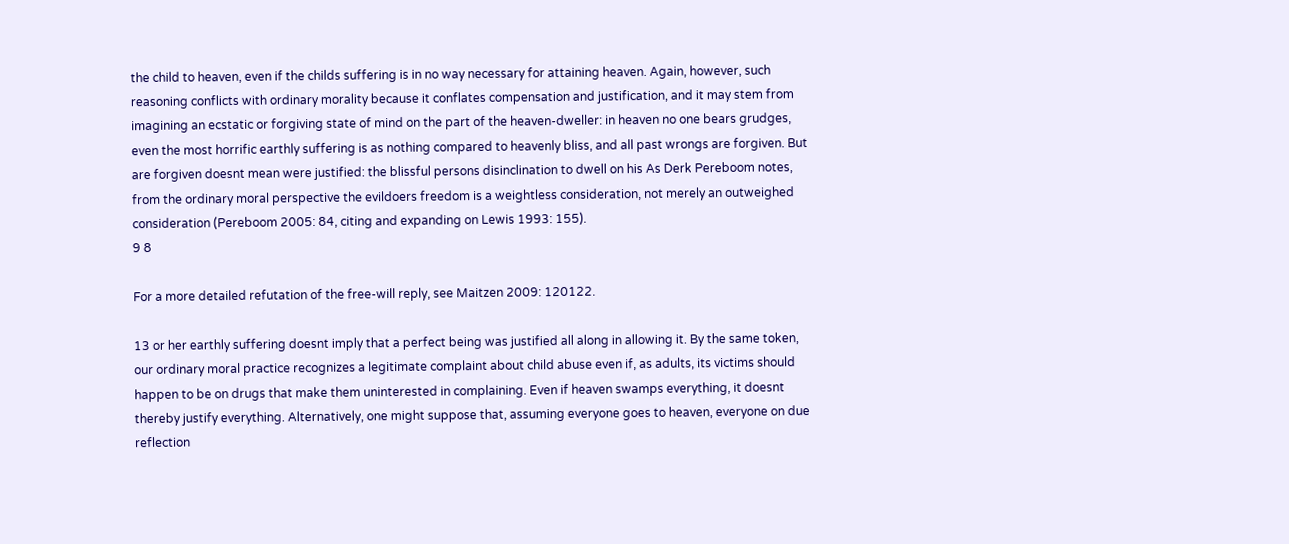the child to heaven, even if the childs suffering is in no way necessary for attaining heaven. Again, however, such reasoning conflicts with ordinary morality because it conflates compensation and justification, and it may stem from imagining an ecstatic or forgiving state of mind on the part of the heaven-dweller: in heaven no one bears grudges, even the most horrific earthly suffering is as nothing compared to heavenly bliss, and all past wrongs are forgiven. But are forgiven doesnt mean were justified: the blissful persons disinclination to dwell on his As Derk Pereboom notes, from the ordinary moral perspective the evildoers freedom is a weightless consideration, not merely an outweighed consideration (Pereboom 2005: 84, citing and expanding on Lewis 1993: 155).
9 8

For a more detailed refutation of the free-will reply, see Maitzen 2009: 120122.

13 or her earthly suffering doesnt imply that a perfect being was justified all along in allowing it. By the same token, our ordinary moral practice recognizes a legitimate complaint about child abuse even if, as adults, its victims should happen to be on drugs that make them uninterested in complaining. Even if heaven swamps everything, it doesnt thereby justify everything. Alternatively, one might suppose that, assuming everyone goes to heaven, everyone on due reflection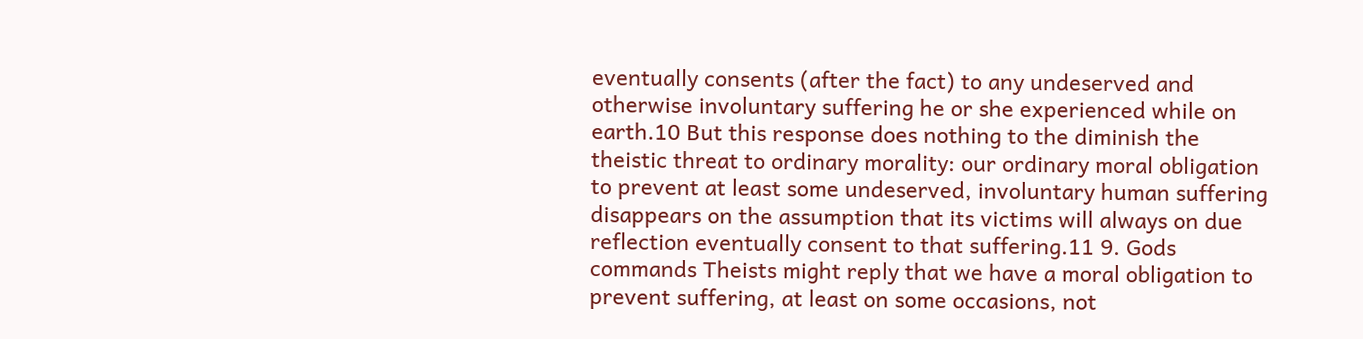eventually consents (after the fact) to any undeserved and otherwise involuntary suffering he or she experienced while on earth.10 But this response does nothing to the diminish the theistic threat to ordinary morality: our ordinary moral obligation to prevent at least some undeserved, involuntary human suffering disappears on the assumption that its victims will always on due reflection eventually consent to that suffering.11 9. Gods commands Theists might reply that we have a moral obligation to prevent suffering, at least on some occasions, not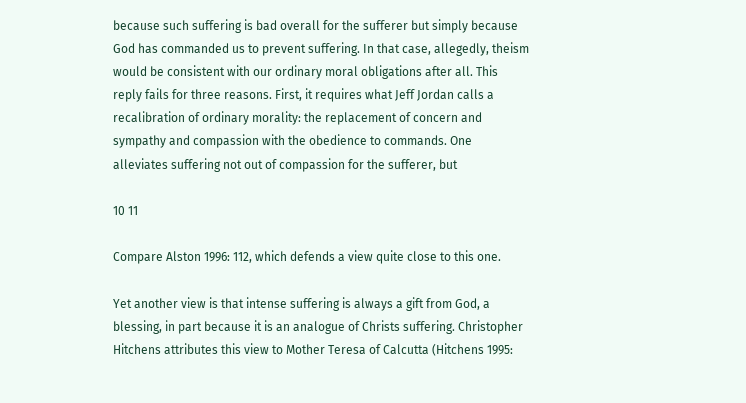because such suffering is bad overall for the sufferer but simply because God has commanded us to prevent suffering. In that case, allegedly, theism would be consistent with our ordinary moral obligations after all. This reply fails for three reasons. First, it requires what Jeff Jordan calls a recalibration of ordinary morality: the replacement of concern and sympathy and compassion with the obedience to commands. One alleviates suffering not out of compassion for the sufferer, but

10 11

Compare Alston 1996: 112, which defends a view quite close to this one.

Yet another view is that intense suffering is always a gift from God, a blessing, in part because it is an analogue of Christs suffering. Christopher Hitchens attributes this view to Mother Teresa of Calcutta (Hitchens 1995: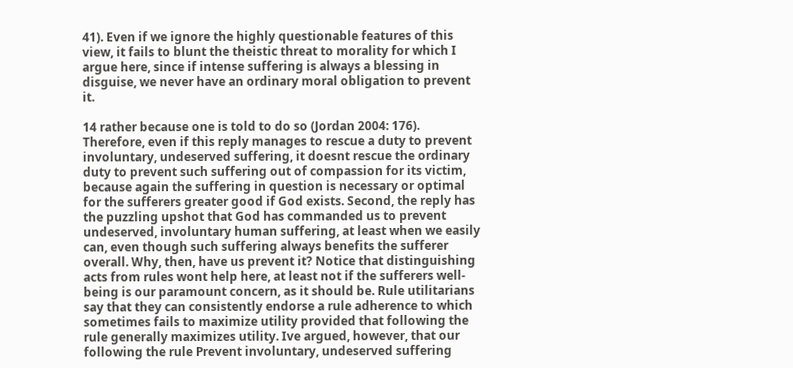41). Even if we ignore the highly questionable features of this view, it fails to blunt the theistic threat to morality for which I argue here, since if intense suffering is always a blessing in disguise, we never have an ordinary moral obligation to prevent it.

14 rather because one is told to do so (Jordan 2004: 176). Therefore, even if this reply manages to rescue a duty to prevent involuntary, undeserved suffering, it doesnt rescue the ordinary duty to prevent such suffering out of compassion for its victim, because again the suffering in question is necessary or optimal for the sufferers greater good if God exists. Second, the reply has the puzzling upshot that God has commanded us to prevent undeserved, involuntary human suffering, at least when we easily can, even though such suffering always benefits the sufferer overall. Why, then, have us prevent it? Notice that distinguishing acts from rules wont help here, at least not if the sufferers well-being is our paramount concern, as it should be. Rule utilitarians say that they can consistently endorse a rule adherence to which sometimes fails to maximize utility provided that following the rule generally maximizes utility. Ive argued, however, that our following the rule Prevent involuntary, undeserved suffering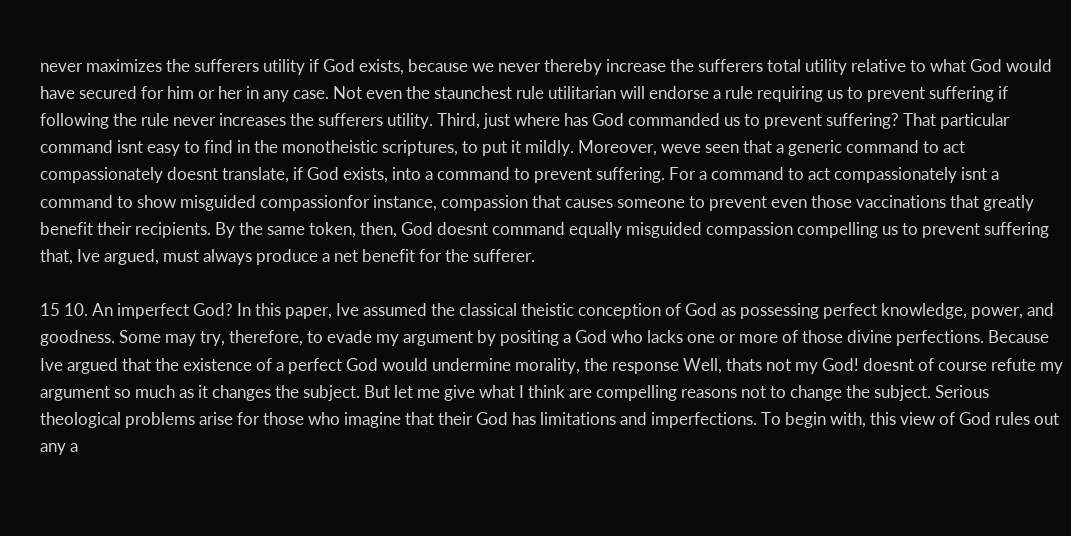never maximizes the sufferers utility if God exists, because we never thereby increase the sufferers total utility relative to what God would have secured for him or her in any case. Not even the staunchest rule utilitarian will endorse a rule requiring us to prevent suffering if following the rule never increases the sufferers utility. Third, just where has God commanded us to prevent suffering? That particular command isnt easy to find in the monotheistic scriptures, to put it mildly. Moreover, weve seen that a generic command to act compassionately doesnt translate, if God exists, into a command to prevent suffering. For a command to act compassionately isnt a command to show misguided compassionfor instance, compassion that causes someone to prevent even those vaccinations that greatly benefit their recipients. By the same token, then, God doesnt command equally misguided compassion compelling us to prevent suffering that, Ive argued, must always produce a net benefit for the sufferer.

15 10. An imperfect God? In this paper, Ive assumed the classical theistic conception of God as possessing perfect knowledge, power, and goodness. Some may try, therefore, to evade my argument by positing a God who lacks one or more of those divine perfections. Because Ive argued that the existence of a perfect God would undermine morality, the response Well, thats not my God! doesnt of course refute my argument so much as it changes the subject. But let me give what I think are compelling reasons not to change the subject. Serious theological problems arise for those who imagine that their God has limitations and imperfections. To begin with, this view of God rules out any a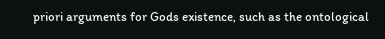priori arguments for Gods existence, such as the ontological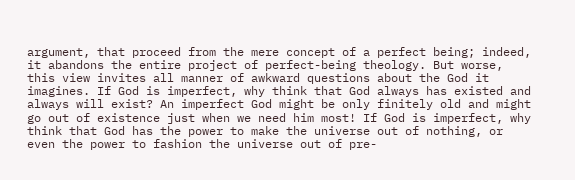argument, that proceed from the mere concept of a perfect being; indeed, it abandons the entire project of perfect-being theology. But worse, this view invites all manner of awkward questions about the God it imagines. If God is imperfect, why think that God always has existed and always will exist? An imperfect God might be only finitely old and might go out of existence just when we need him most! If God is imperfect, why think that God has the power to make the universe out of nothing, or even the power to fashion the universe out of pre-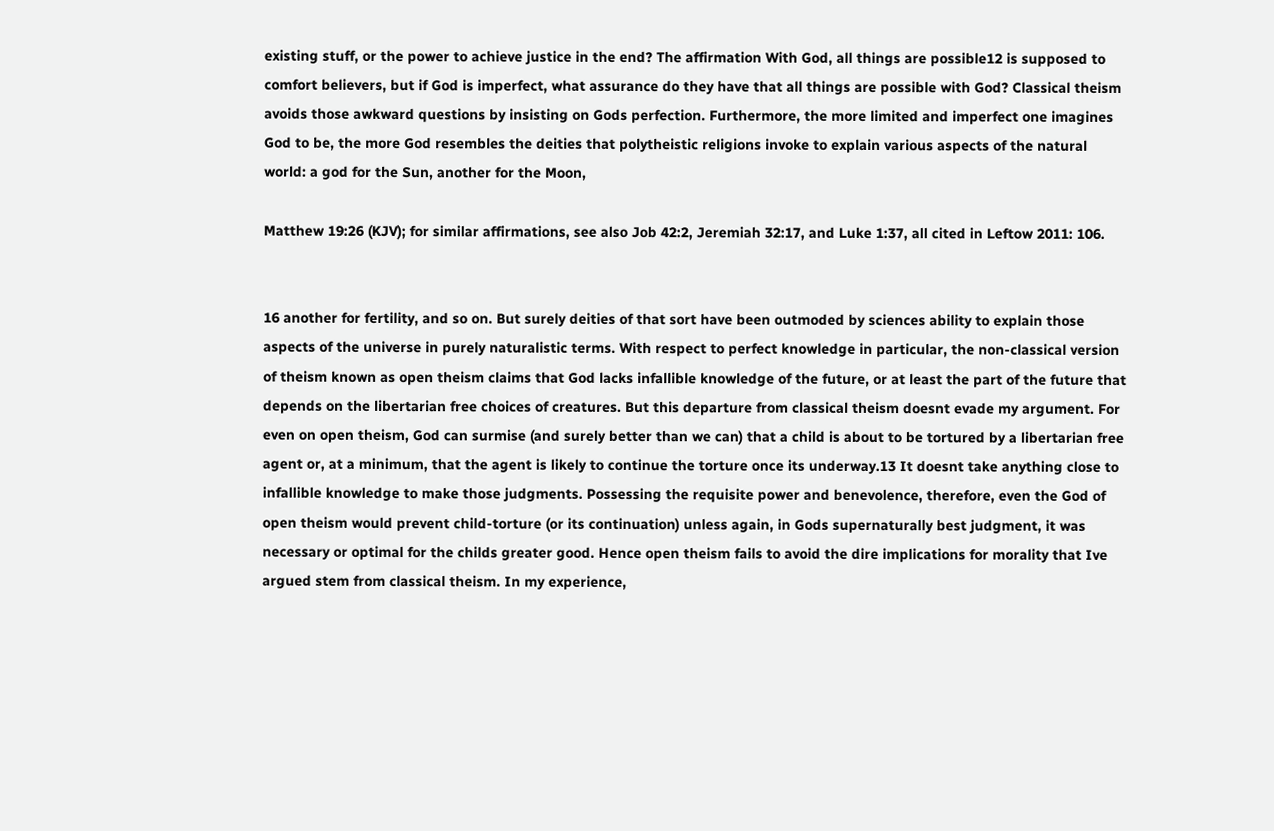existing stuff, or the power to achieve justice in the end? The affirmation With God, all things are possible12 is supposed to comfort believers, but if God is imperfect, what assurance do they have that all things are possible with God? Classical theism avoids those awkward questions by insisting on Gods perfection. Furthermore, the more limited and imperfect one imagines God to be, the more God resembles the deities that polytheistic religions invoke to explain various aspects of the natural world: a god for the Sun, another for the Moon,

Matthew 19:26 (KJV); for similar affirmations, see also Job 42:2, Jeremiah 32:17, and Luke 1:37, all cited in Leftow 2011: 106.


16 another for fertility, and so on. But surely deities of that sort have been outmoded by sciences ability to explain those aspects of the universe in purely naturalistic terms. With respect to perfect knowledge in particular, the non-classical version of theism known as open theism claims that God lacks infallible knowledge of the future, or at least the part of the future that depends on the libertarian free choices of creatures. But this departure from classical theism doesnt evade my argument. For even on open theism, God can surmise (and surely better than we can) that a child is about to be tortured by a libertarian free agent or, at a minimum, that the agent is likely to continue the torture once its underway.13 It doesnt take anything close to infallible knowledge to make those judgments. Possessing the requisite power and benevolence, therefore, even the God of open theism would prevent child-torture (or its continuation) unless again, in Gods supernaturally best judgment, it was necessary or optimal for the childs greater good. Hence open theism fails to avoid the dire implications for morality that Ive argued stem from classical theism. In my experience,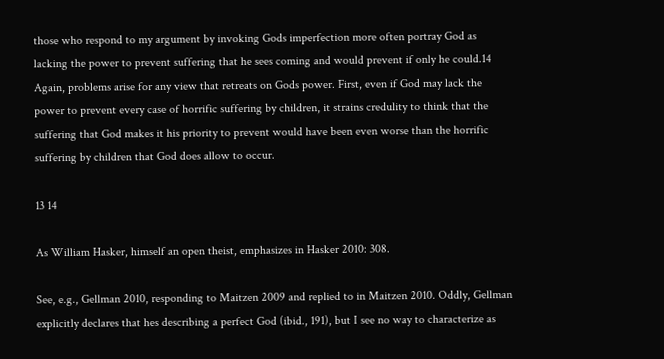those who respond to my argument by invoking Gods imperfection more often portray God as lacking the power to prevent suffering that he sees coming and would prevent if only he could.14 Again, problems arise for any view that retreats on Gods power. First, even if God may lack the power to prevent every case of horrific suffering by children, it strains credulity to think that the suffering that God makes it his priority to prevent would have been even worse than the horrific suffering by children that God does allow to occur.

13 14

As William Hasker, himself an open theist, emphasizes in Hasker 2010: 308.

See, e.g., Gellman 2010, responding to Maitzen 2009 and replied to in Maitzen 2010. Oddly, Gellman explicitly declares that hes describing a perfect God (ibid., 191), but I see no way to characterize as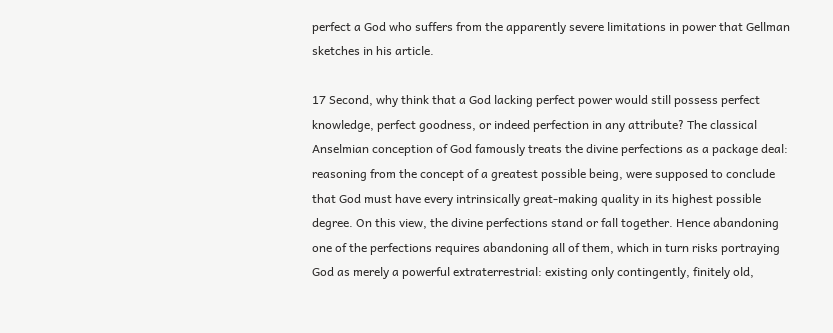perfect a God who suffers from the apparently severe limitations in power that Gellman sketches in his article.

17 Second, why think that a God lacking perfect power would still possess perfect knowledge, perfect goodness, or indeed perfection in any attribute? The classical Anselmian conception of God famously treats the divine perfections as a package deal: reasoning from the concept of a greatest possible being, were supposed to conclude that God must have every intrinsically great-making quality in its highest possible degree. On this view, the divine perfections stand or fall together. Hence abandoning one of the perfections requires abandoning all of them, which in turn risks portraying God as merely a powerful extraterrestrial: existing only contingently, finitely old,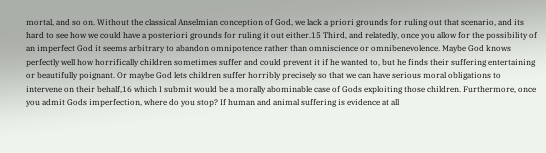mortal, and so on. Without the classical Anselmian conception of God, we lack a priori grounds for ruling out that scenario, and its hard to see how we could have a posteriori grounds for ruling it out either.15 Third, and relatedly, once you allow for the possibility of an imperfect God it seems arbitrary to abandon omnipotence rather than omniscience or omnibenevolence. Maybe God knows perfectly well how horrifically children sometimes suffer and could prevent it if he wanted to, but he finds their suffering entertaining or beautifully poignant. Or maybe God lets children suffer horribly precisely so that we can have serious moral obligations to intervene on their behalf,16 which I submit would be a morally abominable case of Gods exploiting those children. Furthermore, once you admit Gods imperfection, where do you stop? If human and animal suffering is evidence at all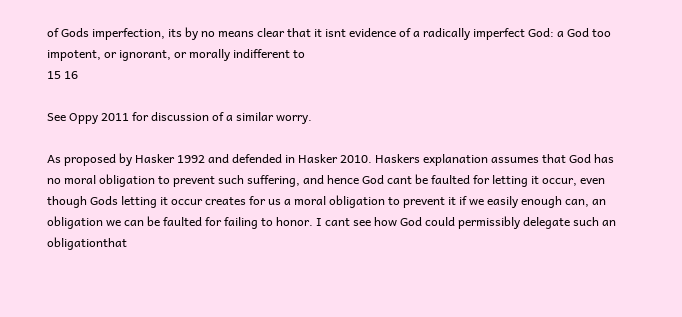of Gods imperfection, its by no means clear that it isnt evidence of a radically imperfect God: a God too impotent, or ignorant, or morally indifferent to
15 16

See Oppy 2011 for discussion of a similar worry.

As proposed by Hasker 1992 and defended in Hasker 2010. Haskers explanation assumes that God has no moral obligation to prevent such suffering, and hence God cant be faulted for letting it occur, even though Gods letting it occur creates for us a moral obligation to prevent it if we easily enough can, an obligation we can be faulted for failing to honor. I cant see how God could permissibly delegate such an obligationthat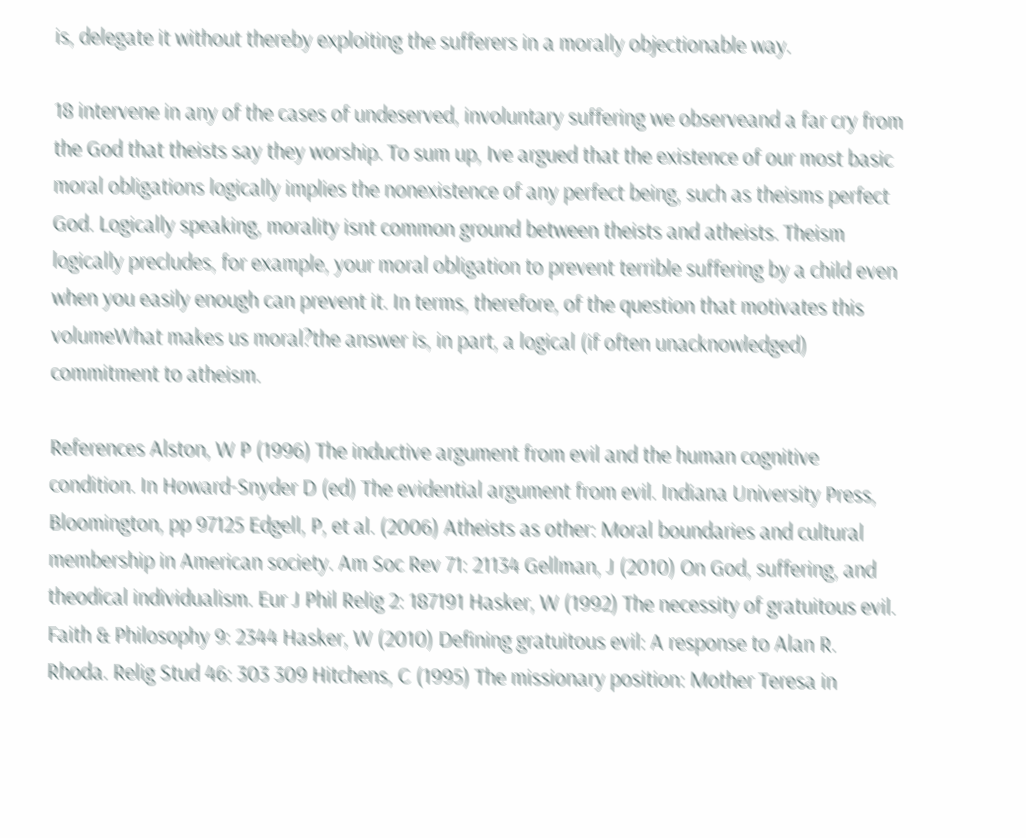is, delegate it without thereby exploiting the sufferers in a morally objectionable way.

18 intervene in any of the cases of undeserved, involuntary suffering we observeand a far cry from the God that theists say they worship. To sum up, Ive argued that the existence of our most basic moral obligations logically implies the nonexistence of any perfect being, such as theisms perfect God. Logically speaking, morality isnt common ground between theists and atheists. Theism logically precludes, for example, your moral obligation to prevent terrible suffering by a child even when you easily enough can prevent it. In terms, therefore, of the question that motivates this volumeWhat makes us moral?the answer is, in part, a logical (if often unacknowledged) commitment to atheism.

References Alston, W P (1996) The inductive argument from evil and the human cognitive condition. In Howard-Snyder D (ed) The evidential argument from evil. Indiana University Press, Bloomington, pp 97125 Edgell, P, et al. (2006) Atheists as other: Moral boundaries and cultural membership in American society. Am Soc Rev 71: 21134 Gellman, J (2010) On God, suffering, and theodical individualism. Eur J Phil Relig 2: 187191 Hasker, W (1992) The necessity of gratuitous evil. Faith & Philosophy 9: 2344 Hasker, W (2010) Defining gratuitous evil: A response to Alan R. Rhoda. Relig Stud 46: 303 309 Hitchens, C (1995) The missionary position: Mother Teresa in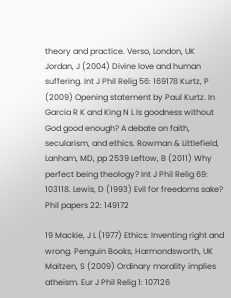theory and practice. Verso, London, UK Jordan, J (2004) Divine love and human suffering. Int J Phil Relig 56: 169178 Kurtz, P (2009) Opening statement by Paul Kurtz. In Garcia R K and King N L Is goodness without God good enough? A debate on faith, secularism, and ethics. Rowman & Littlefield, Lanham, MD, pp 2539 Leftow, B (2011) Why perfect being theology? Int J Phil Relig 69: 103118. Lewis, D (1993) Evil for freedoms sake? Phil papers 22: 149172

19 Mackie, J L (1977) Ethics: Inventing right and wrong. Penguin Books, Harmondsworth, UK Maitzen, S (2009) Ordinary morality implies atheism. Eur J Phil Relig 1: 107126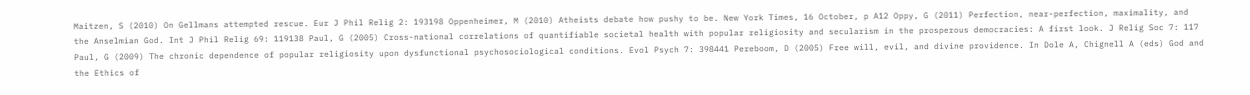Maitzen, S (2010) On Gellmans attempted rescue. Eur J Phil Relig 2: 193198 Oppenheimer, M (2010) Atheists debate how pushy to be. New York Times, 16 October, p A12 Oppy, G (2011) Perfection, near-perfection, maximality, and the Anselmian God. Int J Phil Relig 69: 119138 Paul, G (2005) Cross-national correlations of quantifiable societal health with popular religiosity and secularism in the prosperous democracies: A first look. J Relig Soc 7: 117 Paul, G (2009) The chronic dependence of popular religiosity upon dysfunctional psychosociological conditions. Evol Psych 7: 398441 Pereboom, D (2005) Free will, evil, and divine providence. In Dole A, Chignell A (eds) God and the Ethics of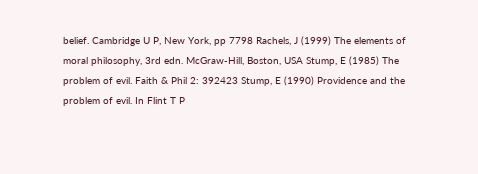belief. Cambridge U P, New York, pp 7798 Rachels, J (1999) The elements of moral philosophy, 3rd edn. McGraw-Hill, Boston, USA Stump, E (1985) The problem of evil. Faith & Phil 2: 392423 Stump, E (1990) Providence and the problem of evil. In Flint T P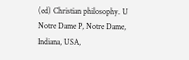(ed) Christian philosophy. U Notre Dame P, Notre Dame, Indiana, USA,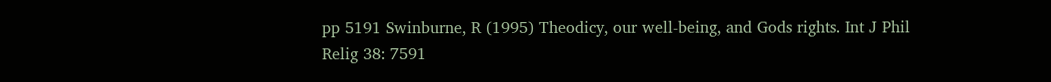pp 5191 Swinburne, R (1995) Theodicy, our well-being, and Gods rights. Int J Phil Relig 38: 7591